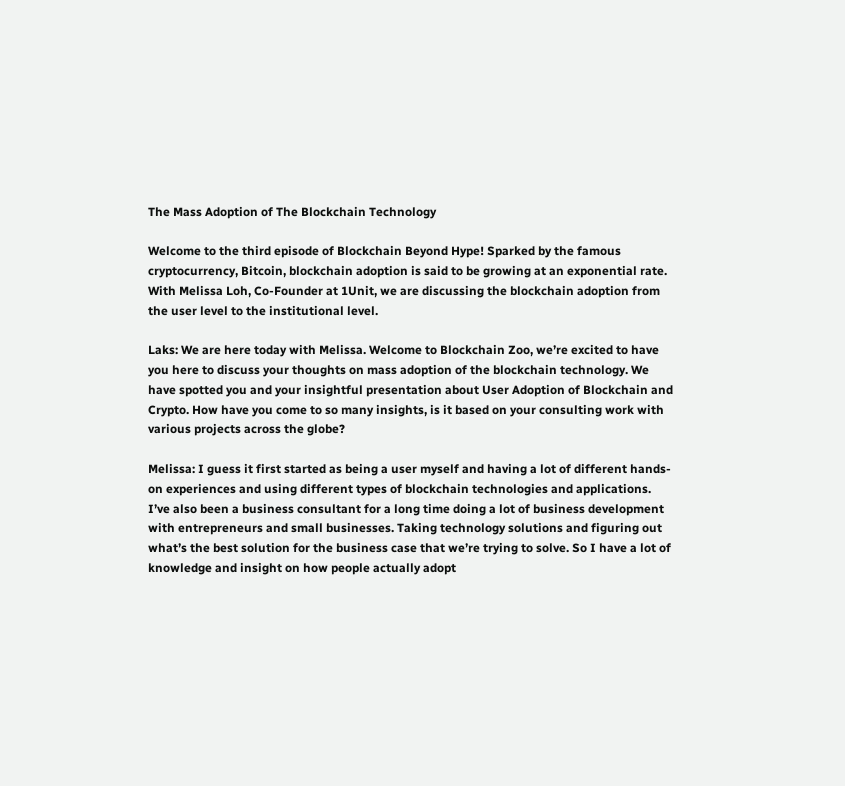The Mass Adoption of The Blockchain Technology

Welcome to the third episode of Blockchain Beyond Hype! Sparked by the famous cryptocurrency, Bitcoin, blockchain adoption is said to be growing at an exponential rate. With Melissa Loh, Co-Founder at 1Unit, we are discussing the blockchain adoption from the user level to the institutional level.

Laks: We are here today with Melissa. Welcome to Blockchain Zoo, we’re excited to have you here to discuss your thoughts on mass adoption of the blockchain technology. We have spotted you and your insightful presentation about User Adoption of Blockchain and Crypto. How have you come to so many insights, is it based on your consulting work with various projects across the globe?

Melissa: I guess it first started as being a user myself and having a lot of different hands-on experiences and using different types of blockchain technologies and applications. I’ve also been a business consultant for a long time doing a lot of business development with entrepreneurs and small businesses. Taking technology solutions and figuring out what’s the best solution for the business case that we’re trying to solve. So I have a lot of knowledge and insight on how people actually adopt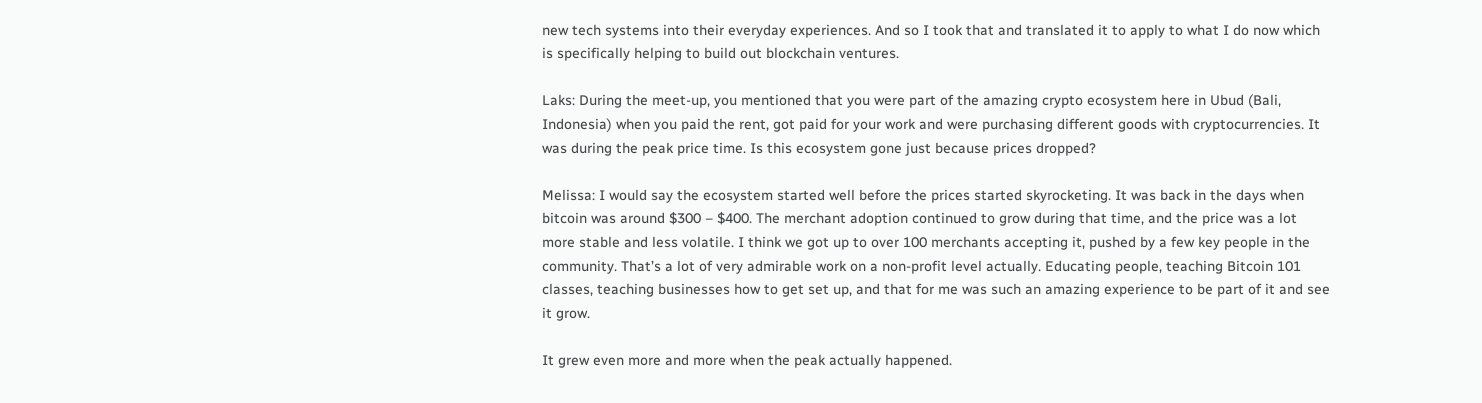new tech systems into their everyday experiences. And so I took that and translated it to apply to what I do now which is specifically helping to build out blockchain ventures.

Laks: During the meet-up, you mentioned that you were part of the amazing crypto ecosystem here in Ubud (Bali, Indonesia) when you paid the rent, got paid for your work and were purchasing different goods with cryptocurrencies. It was during the peak price time. Is this ecosystem gone just because prices dropped?

Melissa: I would say the ecosystem started well before the prices started skyrocketing. It was back in the days when bitcoin was around $300 – $400. The merchant adoption continued to grow during that time, and the price was a lot more stable and less volatile. I think we got up to over 100 merchants accepting it, pushed by a few key people in the community. That’s a lot of very admirable work on a non-profit level actually. Educating people, teaching Bitcoin 101 classes, teaching businesses how to get set up, and that for me was such an amazing experience to be part of it and see it grow.

It grew even more and more when the peak actually happened.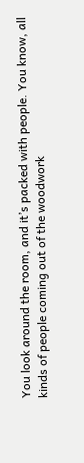You look around the room, and it’s packed with people. You know, all kinds of people coming out of the woodwork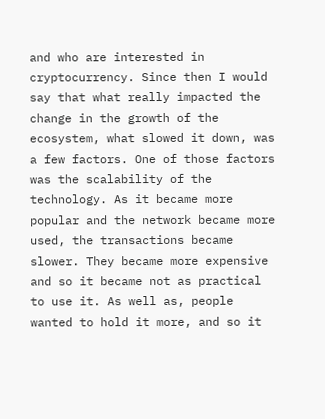and who are interested in cryptocurrency. Since then I would say that what really impacted the change in the growth of the ecosystem, what slowed it down, was a few factors. One of those factors was the scalability of the technology. As it became more popular and the network became more used, the transactions became slower. They became more expensive and so it became not as practical to use it. As well as, people wanted to hold it more, and so it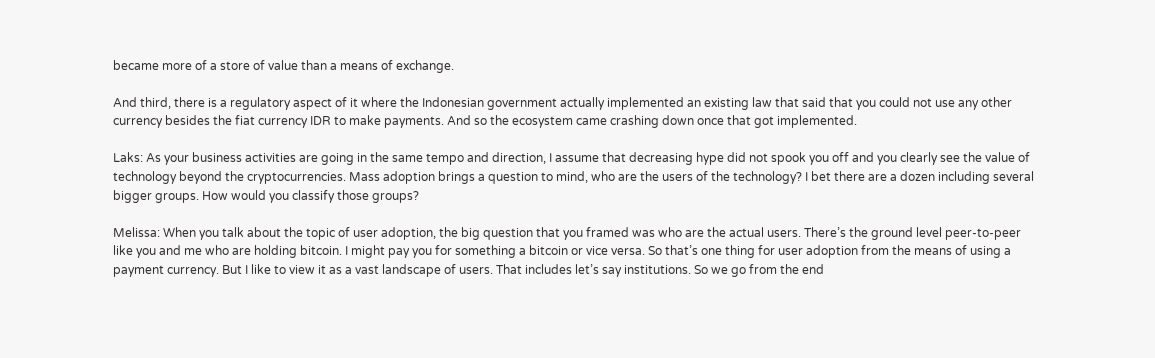became more of a store of value than a means of exchange.

And third, there is a regulatory aspect of it where the Indonesian government actually implemented an existing law that said that you could not use any other currency besides the fiat currency IDR to make payments. And so the ecosystem came crashing down once that got implemented.

Laks: As your business activities are going in the same tempo and direction, I assume that decreasing hype did not spook you off and you clearly see the value of technology beyond the cryptocurrencies. Mass adoption brings a question to mind, who are the users of the technology? I bet there are a dozen including several bigger groups. How would you classify those groups?

Melissa: When you talk about the topic of user adoption, the big question that you framed was who are the actual users. There’s the ground level peer-to-peer like you and me who are holding bitcoin. I might pay you for something a bitcoin or vice versa. So that’s one thing for user adoption from the means of using a payment currency. But I like to view it as a vast landscape of users. That includes let’s say institutions. So we go from the end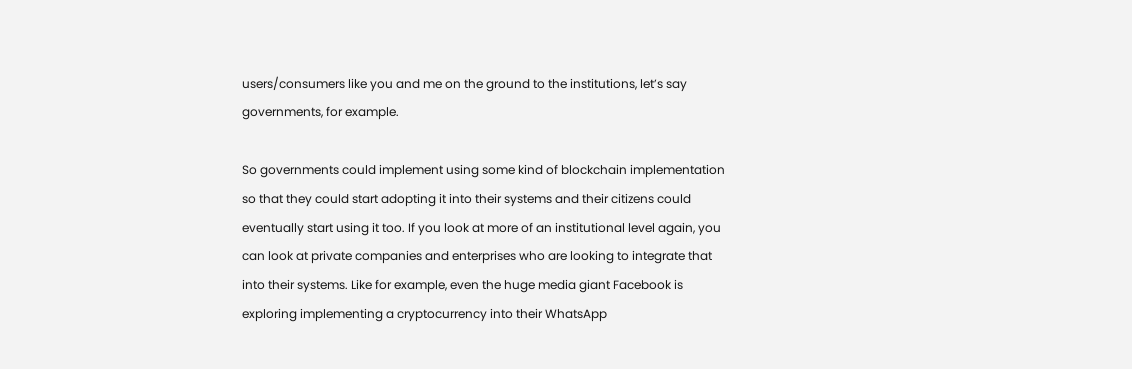users/consumers like you and me on the ground to the institutions, let’s say governments, for example.

So governments could implement using some kind of blockchain implementation so that they could start adopting it into their systems and their citizens could eventually start using it too. If you look at more of an institutional level again, you can look at private companies and enterprises who are looking to integrate that into their systems. Like for example, even the huge media giant Facebook is exploring implementing a cryptocurrency into their WhatsApp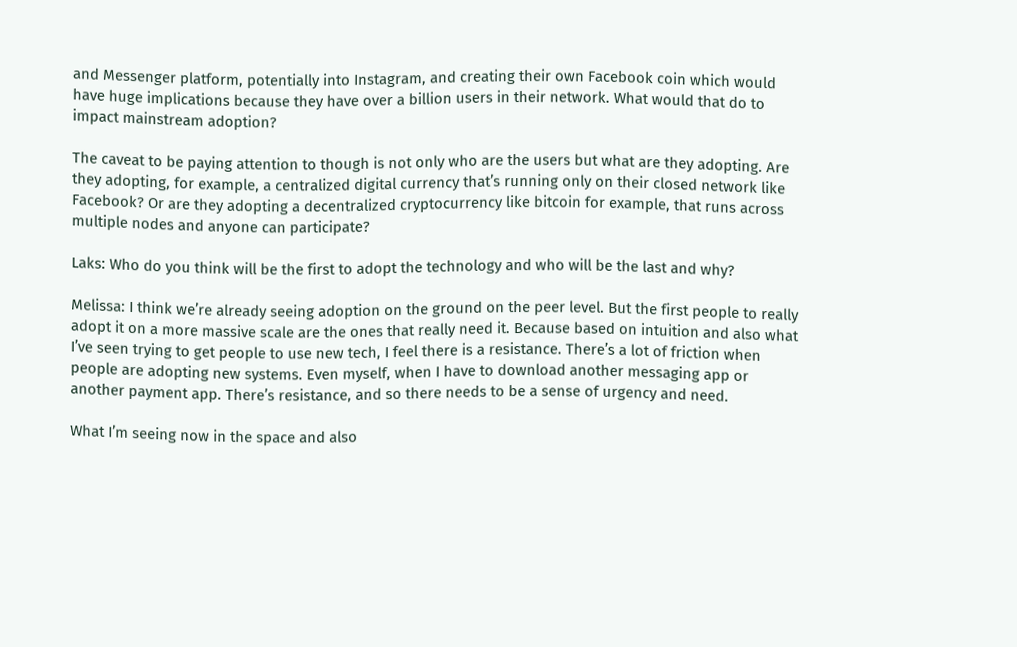and Messenger platform, potentially into Instagram, and creating their own Facebook coin which would have huge implications because they have over a billion users in their network. What would that do to impact mainstream adoption?

The caveat to be paying attention to though is not only who are the users but what are they adopting. Are they adopting, for example, a centralized digital currency that’s running only on their closed network like Facebook? Or are they adopting a decentralized cryptocurrency like bitcoin for example, that runs across multiple nodes and anyone can participate?

Laks: Who do you think will be the first to adopt the technology and who will be the last and why?

Melissa: I think we’re already seeing adoption on the ground on the peer level. But the first people to really adopt it on a more massive scale are the ones that really need it. Because based on intuition and also what I’ve seen trying to get people to use new tech, I feel there is a resistance. There’s a lot of friction when people are adopting new systems. Even myself, when I have to download another messaging app or another payment app. There’s resistance, and so there needs to be a sense of urgency and need.

What I’m seeing now in the space and also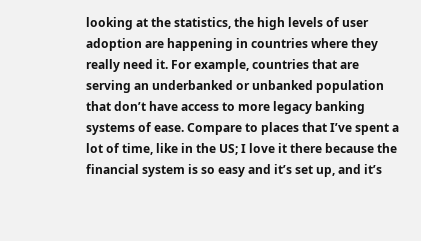looking at the statistics, the high levels of user adoption are happening in countries where they really need it. For example, countries that are serving an underbanked or unbanked population that don’t have access to more legacy banking systems of ease. Compare to places that I’ve spent a lot of time, like in the US; I love it there because the financial system is so easy and it’s set up, and it’s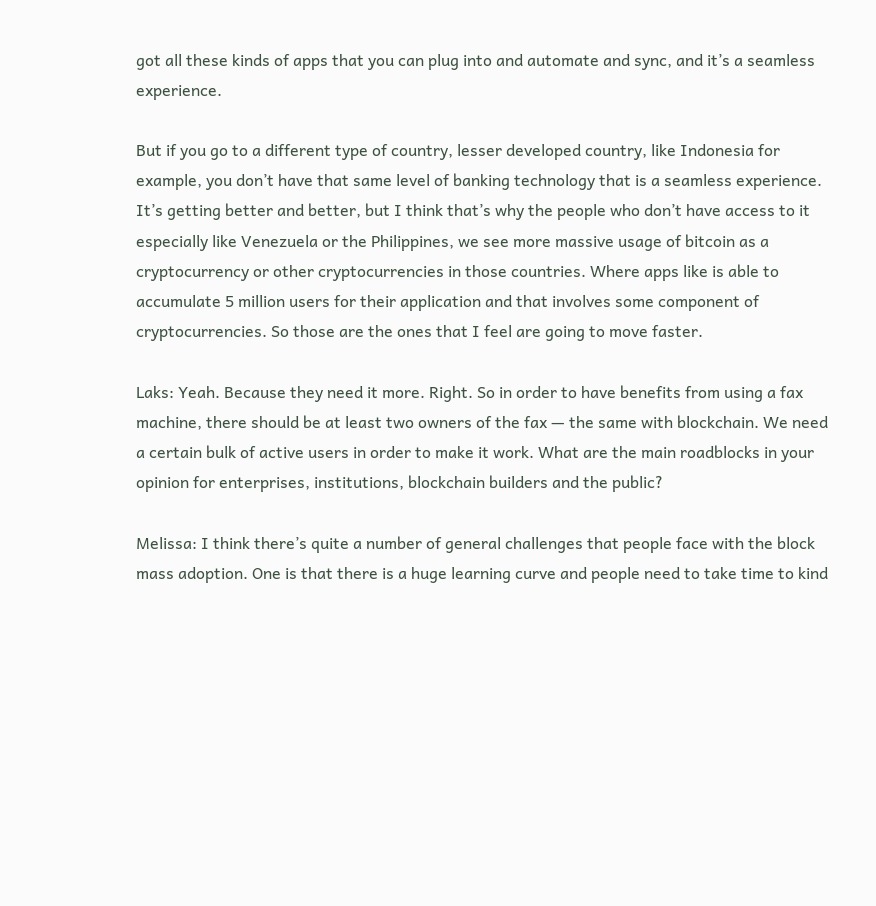got all these kinds of apps that you can plug into and automate and sync, and it’s a seamless experience.

But if you go to a different type of country, lesser developed country, like Indonesia for example, you don’t have that same level of banking technology that is a seamless experience. It’s getting better and better, but I think that’s why the people who don’t have access to it especially like Venezuela or the Philippines, we see more massive usage of bitcoin as a cryptocurrency or other cryptocurrencies in those countries. Where apps like is able to accumulate 5 million users for their application and that involves some component of cryptocurrencies. So those are the ones that I feel are going to move faster.

Laks: Yeah. Because they need it more. Right. So in order to have benefits from using a fax machine, there should be at least two owners of the fax — the same with blockchain. We need a certain bulk of active users in order to make it work. What are the main roadblocks in your opinion for enterprises, institutions, blockchain builders and the public?

Melissa: I think there’s quite a number of general challenges that people face with the block mass adoption. One is that there is a huge learning curve and people need to take time to kind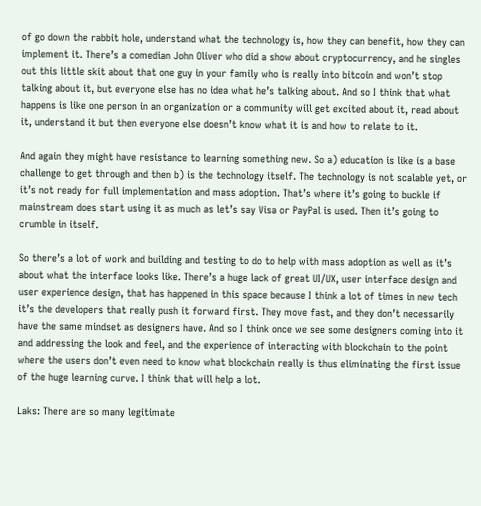of go down the rabbit hole, understand what the technology is, how they can benefit, how they can implement it. There’s a comedian John Oliver who did a show about cryptocurrency, and he singles out this little skit about that one guy in your family who is really into bitcoin and won’t stop talking about it, but everyone else has no idea what he’s talking about. And so I think that what happens is like one person in an organization or a community will get excited about it, read about it, understand it but then everyone else doesn’t know what it is and how to relate to it.

And again they might have resistance to learning something new. So a) education is like is a base challenge to get through and then b) is the technology itself. The technology is not scalable yet, or it’s not ready for full implementation and mass adoption. That’s where it’s going to buckle if mainstream does start using it as much as let’s say Visa or PayPal is used. Then it’s going to crumble in itself.

So there’s a lot of work and building and testing to do to help with mass adoption as well as it’s about what the interface looks like. There’s a huge lack of great UI/UX, user interface design and user experience design, that has happened in this space because I think a lot of times in new tech it’s the developers that really push it forward first. They move fast, and they don’t necessarily have the same mindset as designers have. And so I think once we see some designers coming into it and addressing the look and feel, and the experience of interacting with blockchain to the point where the users don’t even need to know what blockchain really is thus eliminating the first issue of the huge learning curve. I think that will help a lot.

Laks: There are so many legitimate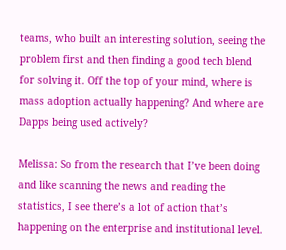teams, who built an interesting solution, seeing the problem first and then finding a good tech blend for solving it. Off the top of your mind, where is mass adoption actually happening? And where are Dapps being used actively?

Melissa: So from the research that I’ve been doing and like scanning the news and reading the statistics, I see there’s a lot of action that’s happening on the enterprise and institutional level.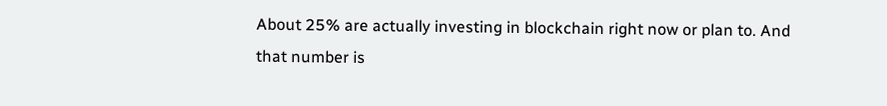About 25% are actually investing in blockchain right now or plan to. And that number is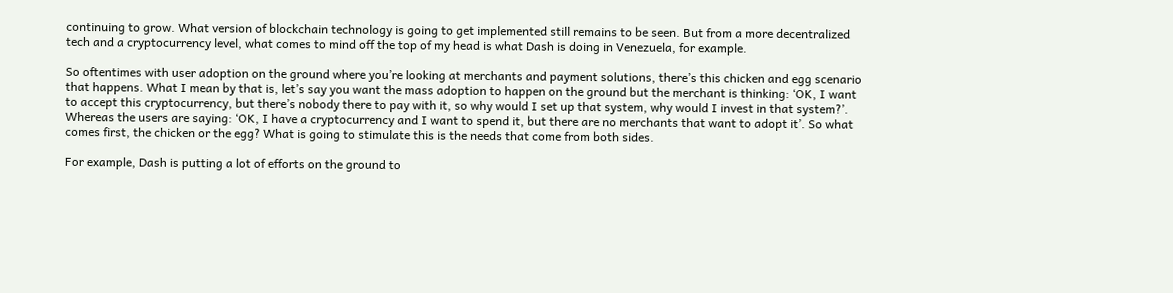continuing to grow. What version of blockchain technology is going to get implemented still remains to be seen. But from a more decentralized tech and a cryptocurrency level, what comes to mind off the top of my head is what Dash is doing in Venezuela, for example.

So oftentimes with user adoption on the ground where you’re looking at merchants and payment solutions, there’s this chicken and egg scenario that happens. What I mean by that is, let’s say you want the mass adoption to happen on the ground but the merchant is thinking: ‘OK, I want to accept this cryptocurrency, but there’s nobody there to pay with it, so why would I set up that system, why would I invest in that system?’. Whereas the users are saying: ‘OK, I have a cryptocurrency and I want to spend it, but there are no merchants that want to adopt it’. So what comes first, the chicken or the egg? What is going to stimulate this is the needs that come from both sides.

For example, Dash is putting a lot of efforts on the ground to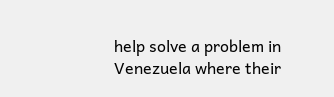help solve a problem in Venezuela where their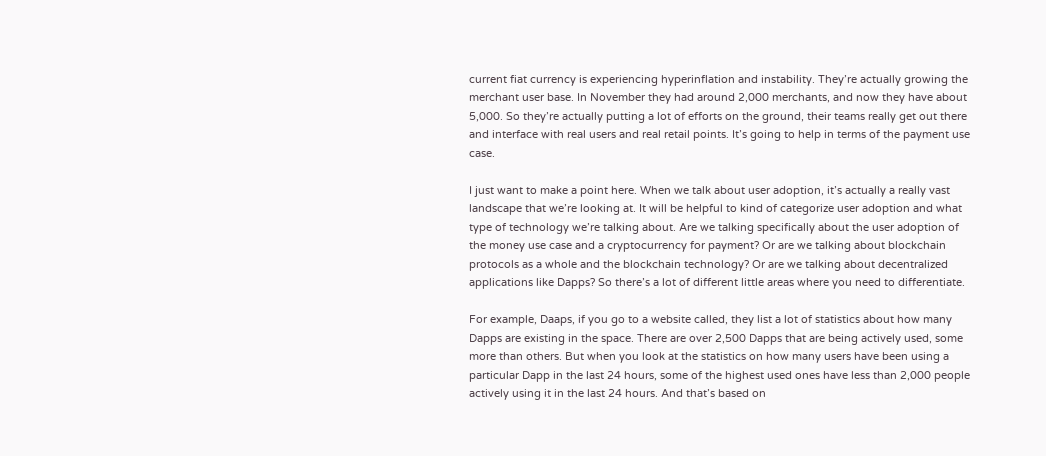current fiat currency is experiencing hyperinflation and instability. They’re actually growing the merchant user base. In November they had around 2,000 merchants, and now they have about 5,000. So they’re actually putting a lot of efforts on the ground, their teams really get out there and interface with real users and real retail points. It’s going to help in terms of the payment use case.

I just want to make a point here. When we talk about user adoption, it’s actually a really vast landscape that we’re looking at. It will be helpful to kind of categorize user adoption and what type of technology we’re talking about. Are we talking specifically about the user adoption of the money use case and a cryptocurrency for payment? Or are we talking about blockchain protocols as a whole and the blockchain technology? Or are we talking about decentralized applications like Dapps? So there’s a lot of different little areas where you need to differentiate.

For example, Daaps, if you go to a website called, they list a lot of statistics about how many Dapps are existing in the space. There are over 2,500 Dapps that are being actively used, some more than others. But when you look at the statistics on how many users have been using a particular Dapp in the last 24 hours, some of the highest used ones have less than 2,000 people actively using it in the last 24 hours. And that’s based on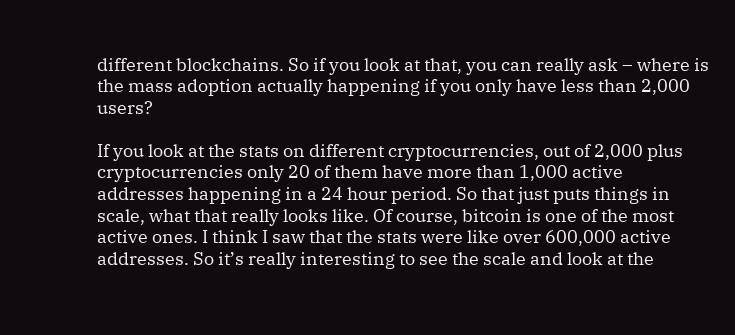different blockchains. So if you look at that, you can really ask – where is the mass adoption actually happening if you only have less than 2,000 users?

If you look at the stats on different cryptocurrencies, out of 2,000 plus cryptocurrencies only 20 of them have more than 1,000 active addresses happening in a 24 hour period. So that just puts things in scale, what that really looks like. Of course, bitcoin is one of the most active ones. I think I saw that the stats were like over 600,000 active addresses. So it’s really interesting to see the scale and look at the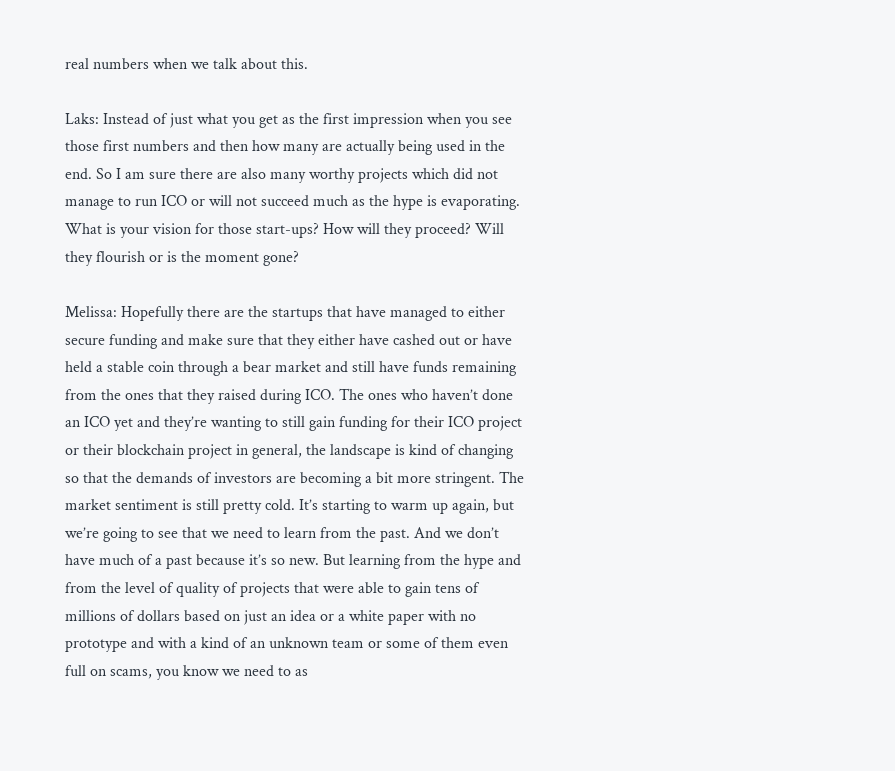real numbers when we talk about this.

Laks: Instead of just what you get as the first impression when you see those first numbers and then how many are actually being used in the end. So I am sure there are also many worthy projects which did not manage to run ICO or will not succeed much as the hype is evaporating. What is your vision for those start-ups? How will they proceed? Will they flourish or is the moment gone?

Melissa: Hopefully there are the startups that have managed to either secure funding and make sure that they either have cashed out or have held a stable coin through a bear market and still have funds remaining from the ones that they raised during ICO. The ones who haven’t done an ICO yet and they’re wanting to still gain funding for their ICO project or their blockchain project in general, the landscape is kind of changing so that the demands of investors are becoming a bit more stringent. The market sentiment is still pretty cold. It’s starting to warm up again, but we’re going to see that we need to learn from the past. And we don’t have much of a past because it’s so new. But learning from the hype and from the level of quality of projects that were able to gain tens of millions of dollars based on just an idea or a white paper with no prototype and with a kind of an unknown team or some of them even full on scams, you know we need to as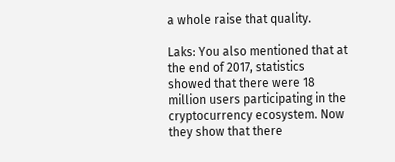a whole raise that quality.

Laks: You also mentioned that at the end of 2017, statistics showed that there were 18 million users participating in the cryptocurrency ecosystem. Now they show that there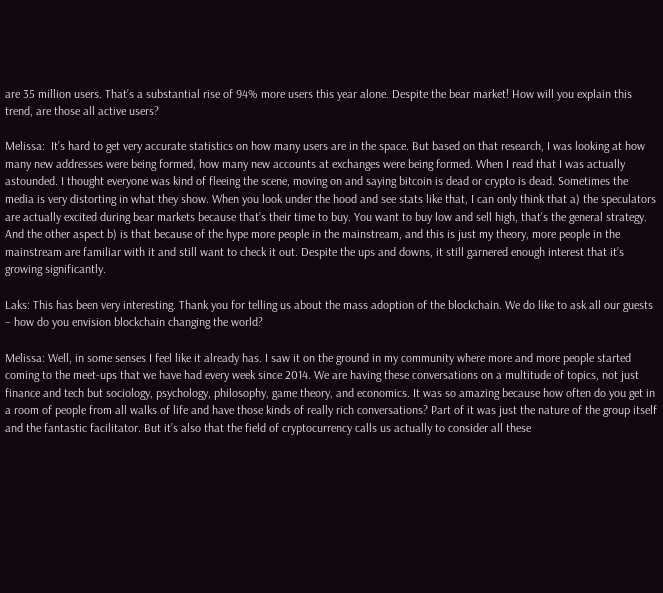are 35 million users. That’s a substantial rise of 94% more users this year alone. Despite the bear market! How will you explain this trend, are those all active users?

Melissa:  It’s hard to get very accurate statistics on how many users are in the space. But based on that research, I was looking at how many new addresses were being formed, how many new accounts at exchanges were being formed. When I read that I was actually astounded. I thought everyone was kind of fleeing the scene, moving on and saying bitcoin is dead or crypto is dead. Sometimes the media is very distorting in what they show. When you look under the hood and see stats like that, I can only think that a) the speculators are actually excited during bear markets because that’s their time to buy. You want to buy low and sell high, that’s the general strategy. And the other aspect b) is that because of the hype more people in the mainstream, and this is just my theory, more people in the mainstream are familiar with it and still want to check it out. Despite the ups and downs, it still garnered enough interest that it’s growing significantly.

Laks: This has been very interesting. Thank you for telling us about the mass adoption of the blockchain. We do like to ask all our guests – how do you envision blockchain changing the world?

Melissa: Well, in some senses I feel like it already has. I saw it on the ground in my community where more and more people started coming to the meet-ups that we have had every week since 2014. We are having these conversations on a multitude of topics, not just finance and tech but sociology, psychology, philosophy, game theory, and economics. It was so amazing because how often do you get in a room of people from all walks of life and have those kinds of really rich conversations? Part of it was just the nature of the group itself and the fantastic facilitator. But it’s also that the field of cryptocurrency calls us actually to consider all these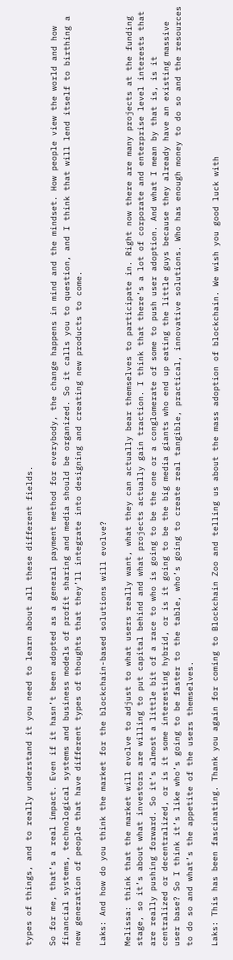types of things, and to really understand it you need to learn about all these different fields.

So for me, that’s a real impact. Even if it hasn’t been adopted as a general payment method for everybody, the change happens in mind and the mindset. How people view the world and how financial systems, technological systems and business models of profit sharing and media should be organized. So it calls you to question, and I think that will lend itself to birthing a new generation of people that have different types of thoughts that they’ll integrate into designing and creating new products to come.

Laks: And how do you think the market for the blockchain-based solutions will evolve?

Melissa: think that the market will evolve to adjust to what users really want, what they can actually bear themselves to participate in. Right now there are many projects at the funding stage, so it’s about what investors are willing to put capital behind and what projects actually gain traction. I think that there’s a lot of corporate and enterprise level interests that are really pushing forward. So it’s almost a little bit of a race to who is going to be the one or a conglomerate of some to push user adoption. And what I mean by that is, is it centralized or decentralized, or is it some interesting hybrid, or is it going to be the big media giants who end up eating the little guys because they already have an existing massive user base? So I think it’s like who’s going to be faster to the table, who’s going to create real tangible, practical, innovative solutions. Who has enough money to do so and the resources to do so and what’s the appetite of the users themselves.

Laks: This has been fascinating. Thank you again for coming to Blockchain Zoo and telling us about the mass adoption of blockchain. We wish you good luck with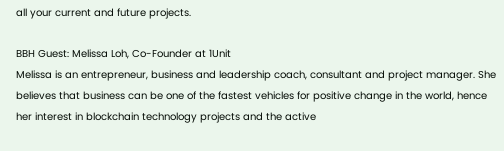all your current and future projects.

BBH Guest: Melissa Loh, Co-Founder at 1Unit
Melissa is an entrepreneur, business and leadership coach, consultant and project manager. She believes that business can be one of the fastest vehicles for positive change in the world, hence her interest in blockchain technology projects and the active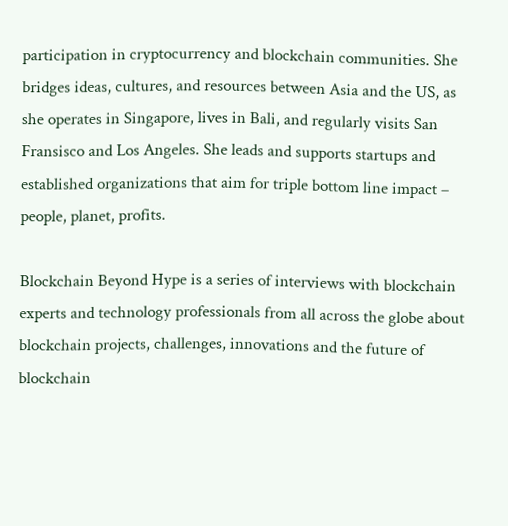participation in cryptocurrency and blockchain communities. She bridges ideas, cultures, and resources between Asia and the US, as she operates in Singapore, lives in Bali, and regularly visits San Fransisco and Los Angeles. She leads and supports startups and established organizations that aim for triple bottom line impact – people, planet, profits.

Blockchain Beyond Hype is a series of interviews with blockchain experts and technology professionals from all across the globe about blockchain projects, challenges, innovations and the future of blockchain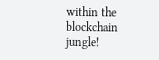within the blockchain jungle!